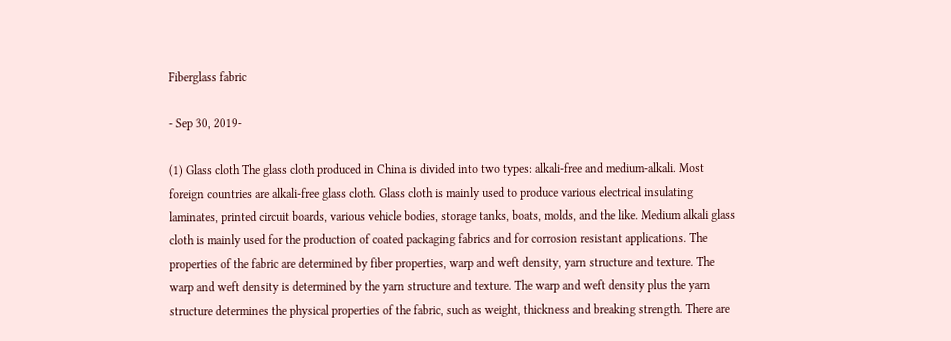Fiberglass fabric

- Sep 30, 2019-

(1) Glass cloth The glass cloth produced in China is divided into two types: alkali-free and medium-alkali. Most foreign countries are alkali-free glass cloth. Glass cloth is mainly used to produce various electrical insulating laminates, printed circuit boards, various vehicle bodies, storage tanks, boats, molds, and the like. Medium alkali glass cloth is mainly used for the production of coated packaging fabrics and for corrosion resistant applications. The properties of the fabric are determined by fiber properties, warp and weft density, yarn structure and texture. The warp and weft density is determined by the yarn structure and texture. The warp and weft density plus the yarn structure determines the physical properties of the fabric, such as weight, thickness and breaking strength. There are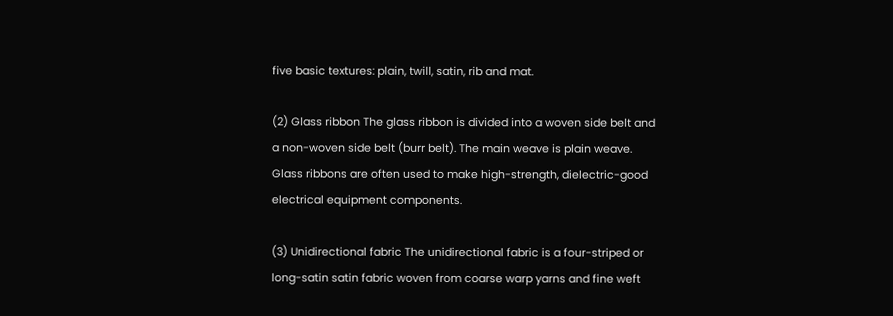five basic textures: plain, twill, satin, rib and mat.

(2) Glass ribbon The glass ribbon is divided into a woven side belt and a non-woven side belt (burr belt). The main weave is plain weave. Glass ribbons are often used to make high-strength, dielectric-good electrical equipment components.

(3) Unidirectional fabric The unidirectional fabric is a four-striped or long-satin satin fabric woven from coarse warp yarns and fine weft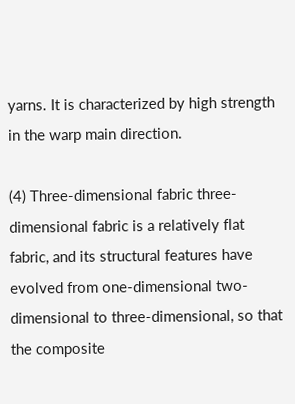yarns. It is characterized by high strength in the warp main direction.

(4) Three-dimensional fabric three-dimensional fabric is a relatively flat fabric, and its structural features have evolved from one-dimensional two-dimensional to three-dimensional, so that the composite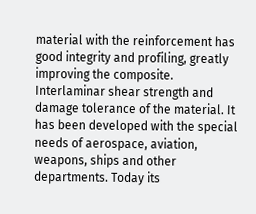material with the reinforcement has good integrity and profiling, greatly improving the composite. Interlaminar shear strength and damage tolerance of the material. It has been developed with the special needs of aerospace, aviation, weapons, ships and other departments. Today its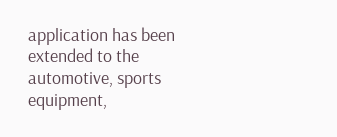application has been extended to the automotive, sports equipment,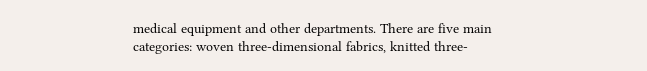medical equipment and other departments. There are five main categories: woven three-dimensional fabrics, knitted three-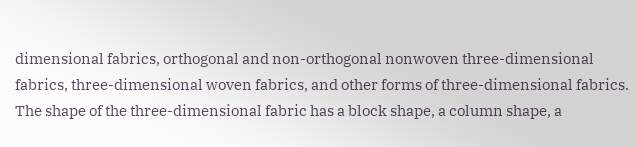dimensional fabrics, orthogonal and non-orthogonal nonwoven three-dimensional fabrics, three-dimensional woven fabrics, and other forms of three-dimensional fabrics. The shape of the three-dimensional fabric has a block shape, a column shape, a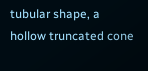tubular shape, a hollow truncated cone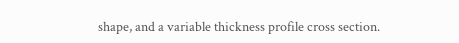shape, and a variable thickness profile cross section.